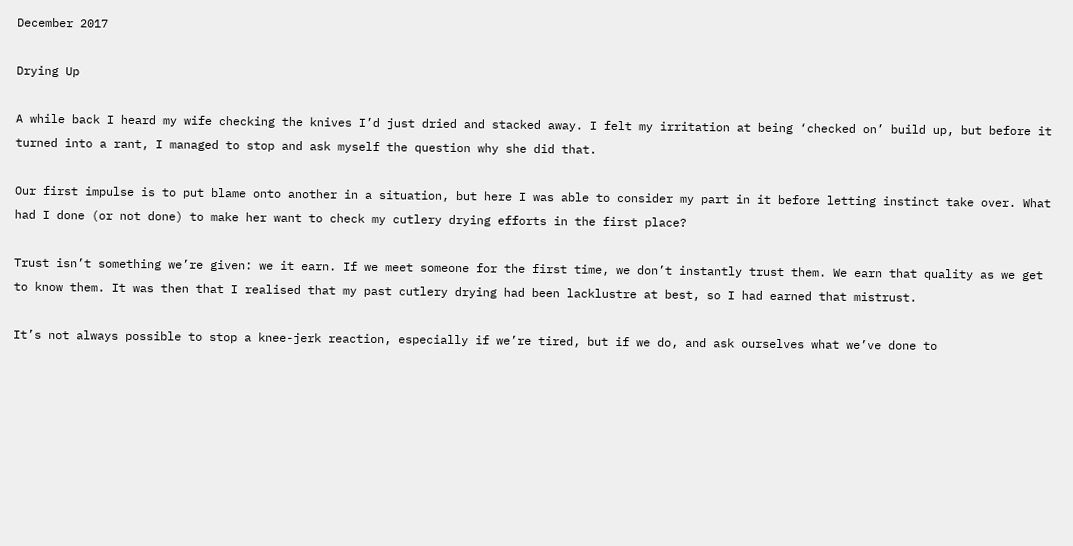December 2017

Drying Up

A while back I heard my wife checking the knives I’d just dried and stacked away. I felt my irritation at being ‘checked on’ build up, but before it turned into a rant, I managed to stop and ask myself the question why she did that.

Our first impulse is to put blame onto another in a situation, but here I was able to consider my part in it before letting instinct take over. What had I done (or not done) to make her want to check my cutlery drying efforts in the first place?

Trust isn’t something we’re given: we it earn. If we meet someone for the first time, we don’t instantly trust them. We earn that quality as we get to know them. It was then that I realised that my past cutlery drying had been lacklustre at best, so I had earned that mistrust.

It’s not always possible to stop a knee-jerk reaction, especially if we’re tired, but if we do, and ask ourselves what we’ve done to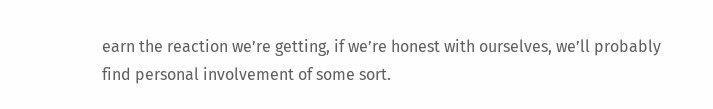earn the reaction we’re getting, if we’re honest with ourselves, we’ll probably find personal involvement of some sort.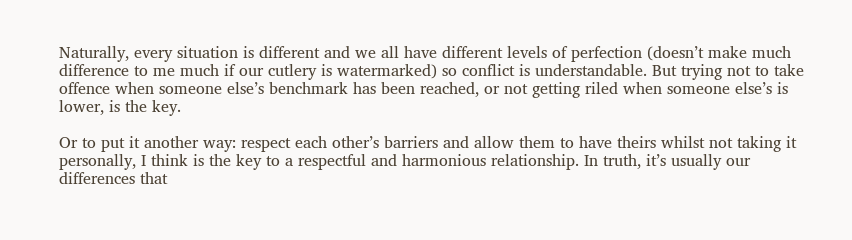Naturally, every situation is different and we all have different levels of perfection (doesn’t make much difference to me much if our cutlery is watermarked) so conflict is understandable. But trying not to take offence when someone else’s benchmark has been reached, or not getting riled when someone else’s is lower, is the key.

Or to put it another way: respect each other’s barriers and allow them to have theirs whilst not taking it personally, I think is the key to a respectful and harmonious relationship. In truth, it’s usually our differences that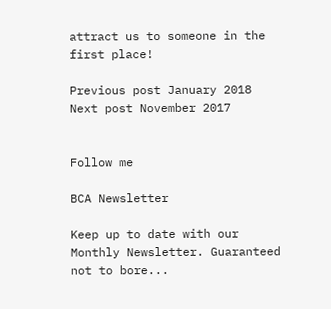attract us to someone in the first place!

Previous post January 2018
Next post November 2017


Follow me

BCA Newsletter

Keep up to date with our Monthly Newsletter. Guaranteed not to bore...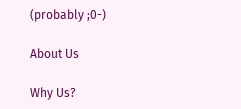(probably ;0-)

About Us

Why Us?